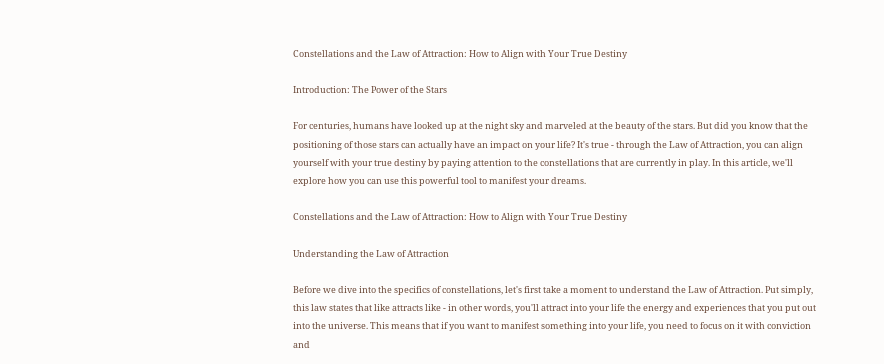Constellations and the Law of Attraction: How to Align with Your True Destiny

Introduction: The Power of the Stars

For centuries, humans have looked up at the night sky and marveled at the beauty of the stars. But did you know that the positioning of those stars can actually have an impact on your life? It's true - through the Law of Attraction, you can align yourself with your true destiny by paying attention to the constellations that are currently in play. In this article, we'll explore how you can use this powerful tool to manifest your dreams.

Constellations and the Law of Attraction: How to Align with Your True Destiny

Understanding the Law of Attraction

Before we dive into the specifics of constellations, let's first take a moment to understand the Law of Attraction. Put simply, this law states that like attracts like - in other words, you'll attract into your life the energy and experiences that you put out into the universe. This means that if you want to manifest something into your life, you need to focus on it with conviction and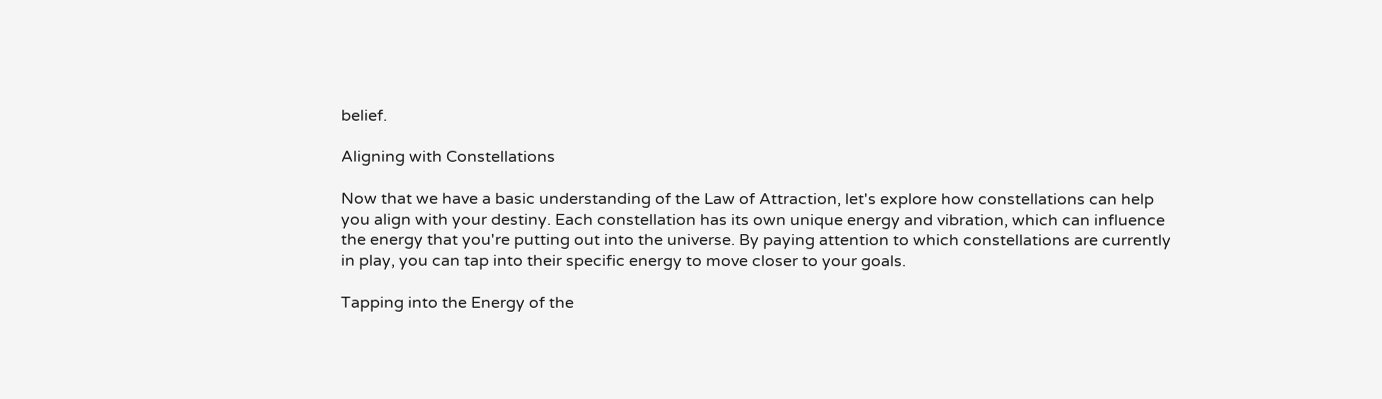belief.

Aligning with Constellations

Now that we have a basic understanding of the Law of Attraction, let's explore how constellations can help you align with your destiny. Each constellation has its own unique energy and vibration, which can influence the energy that you're putting out into the universe. By paying attention to which constellations are currently in play, you can tap into their specific energy to move closer to your goals.

Tapping into the Energy of the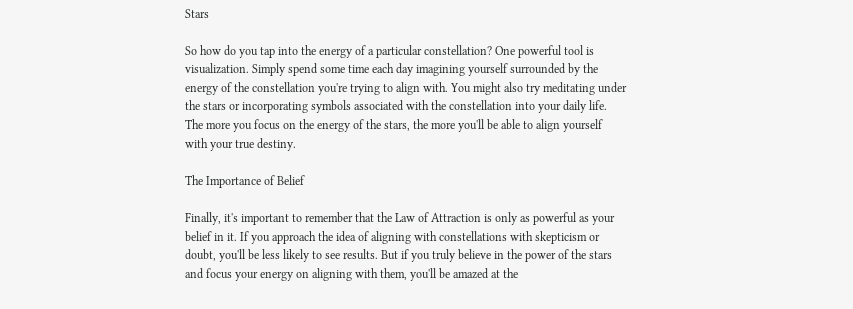Stars

So how do you tap into the energy of a particular constellation? One powerful tool is visualization. Simply spend some time each day imagining yourself surrounded by the energy of the constellation you're trying to align with. You might also try meditating under the stars or incorporating symbols associated with the constellation into your daily life. The more you focus on the energy of the stars, the more you'll be able to align yourself with your true destiny.

The Importance of Belief

Finally, it's important to remember that the Law of Attraction is only as powerful as your belief in it. If you approach the idea of aligning with constellations with skepticism or doubt, you'll be less likely to see results. But if you truly believe in the power of the stars and focus your energy on aligning with them, you'll be amazed at the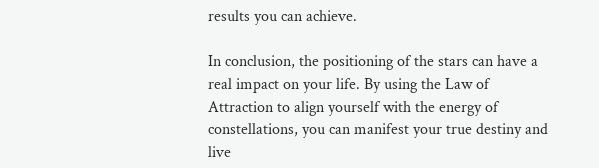results you can achieve.

In conclusion, the positioning of the stars can have a real impact on your life. By using the Law of Attraction to align yourself with the energy of constellations, you can manifest your true destiny and live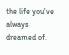the life you've always dreamed of.